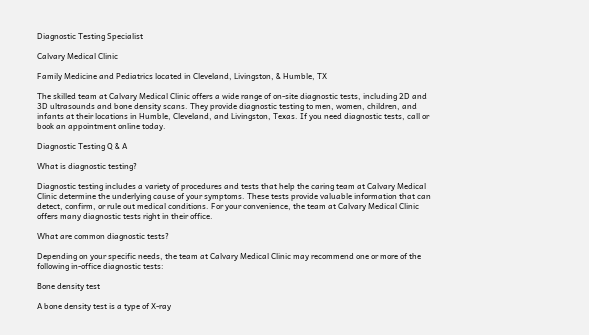Diagnostic Testing Specialist

Calvary Medical Clinic

Family Medicine and Pediatrics located in Cleveland, Livingston, & Humble, TX

The skilled team at Calvary Medical Clinic offers a wide range of on-site diagnostic tests, including 2D and 3D ultrasounds and bone density scans. They provide diagnostic testing to men, women, children, and infants at their locations in Humble, Cleveland, and Livingston, Texas. If you need diagnostic tests, call or book an appointment online today.

Diagnostic Testing Q & A

What is diagnostic testing?

Diagnostic testing includes a variety of procedures and tests that help the caring team at Calvary Medical Clinic determine the underlying cause of your symptoms. These tests provide valuable information that can detect, confirm, or rule out medical conditions. For your convenience, the team at Calvary Medical Clinic offers many diagnostic tests right in their office.

What are common diagnostic tests?

Depending on your specific needs, the team at Calvary Medical Clinic may recommend one or more of the following in-office diagnostic tests:

Bone density test

A bone density test is a type of X-ray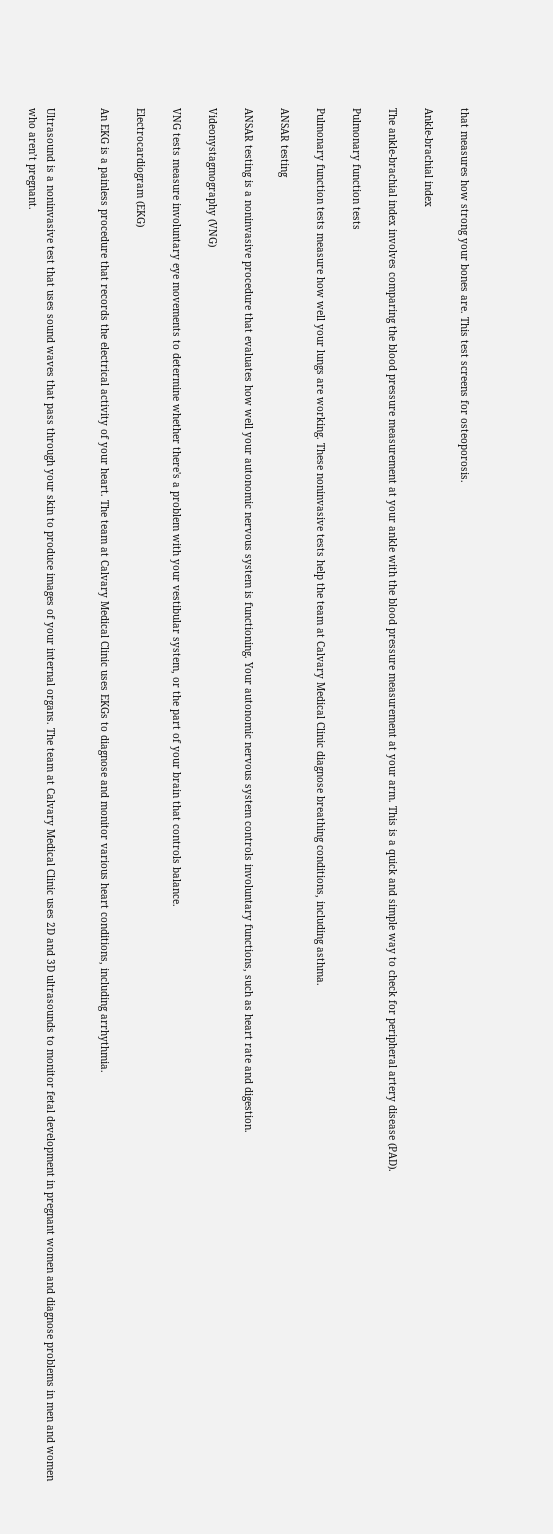that measures how strong your bones are. This test screens for osteoporosis.

Ankle-brachial index

The ankle-brachial index involves comparing the blood pressure measurement at your ankle with the blood pressure measurement at your arm. This is a quick and simple way to check for peripheral artery disease (PAD).

Pulmonary function tests

Pulmonary function tests measure how well your lungs are working. These noninvasive tests help the team at Calvary Medical Clinic diagnose breathing conditions, including asthma.

ANSAR testing

ANSAR testing is a noninvasive procedure that evaluates how well your autonomic nervous system is functioning. Your autonomic nervous system controls involuntary functions, such as heart rate and digestion.

Videonystagmography (VNG)

VNG tests measure involuntary eye movements to determine whether there's a problem with your vestibular system, or the part of your brain that controls balance.

Electrocardiogram (EKG)

An EKG is a painless procedure that records the electrical activity of your heart. The team at Calvary Medical Clinic uses EKGs to diagnose and monitor various heart conditions, including arrhythmia.


Ultrasound is a noninvasive test that uses sound waves that pass through your skin to produce images of your internal organs. The team at Calvary Medical Clinic uses 2D and 3D ultrasounds to monitor fetal development in pregnant women and diagnose problems in men and women who aren’t pregnant.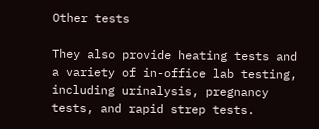Other tests

They also provide heating tests and a variety of in-office lab testing, including urinalysis, pregnancy tests, and rapid strep tests.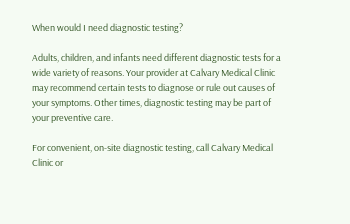When would I need diagnostic testing?

Adults, children, and infants need different diagnostic tests for a wide variety of reasons. Your provider at Calvary Medical Clinic may recommend certain tests to diagnose or rule out causes of your symptoms. Other times, diagnostic testing may be part of your preventive care.

For convenient, on-site diagnostic testing, call Calvary Medical Clinic or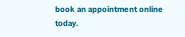book an appointment online today.